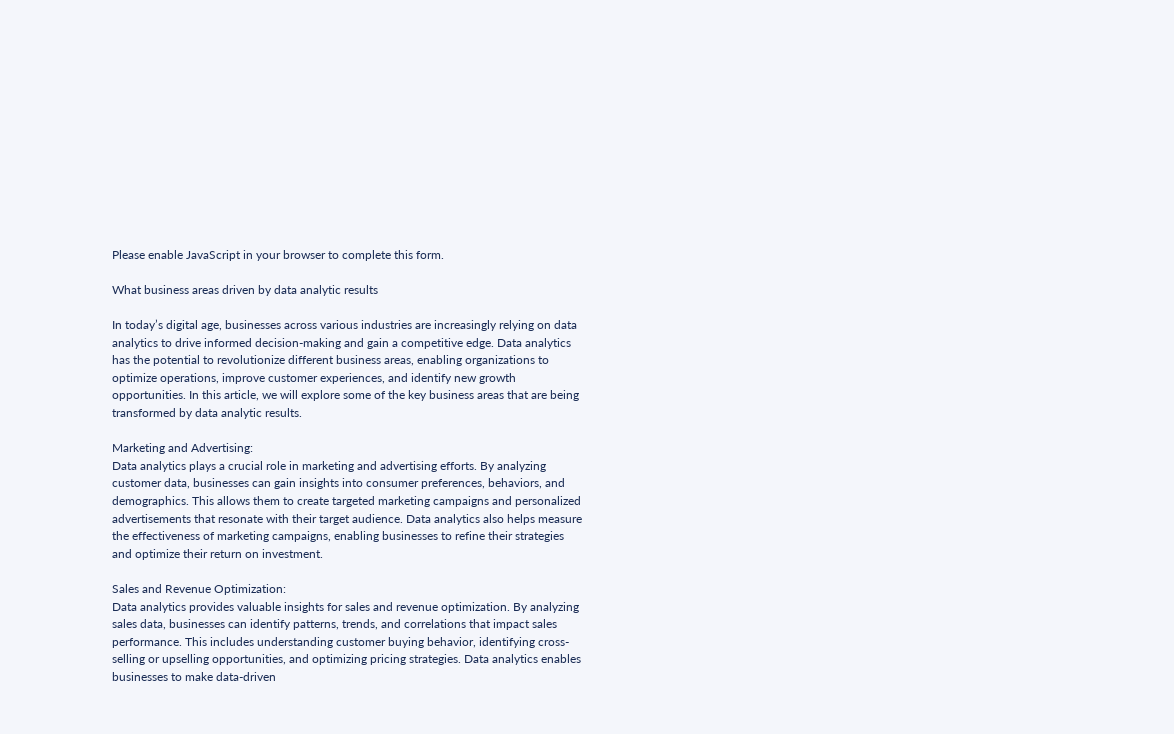Please enable JavaScript in your browser to complete this form.

What business areas driven by data analytic results

In today’s digital age, businesses across various industries are increasingly relying on data analytics to drive informed decision-making and gain a competitive edge. Data analytics has the potential to revolutionize different business areas, enabling organizations to optimize operations, improve customer experiences, and identify new growth opportunities. In this article, we will explore some of the key business areas that are being transformed by data analytic results.

Marketing and Advertising:
Data analytics plays a crucial role in marketing and advertising efforts. By analyzing customer data, businesses can gain insights into consumer preferences, behaviors, and demographics. This allows them to create targeted marketing campaigns and personalized advertisements that resonate with their target audience. Data analytics also helps measure the effectiveness of marketing campaigns, enabling businesses to refine their strategies and optimize their return on investment.

Sales and Revenue Optimization:
Data analytics provides valuable insights for sales and revenue optimization. By analyzing sales data, businesses can identify patterns, trends, and correlations that impact sales performance. This includes understanding customer buying behavior, identifying cross-selling or upselling opportunities, and optimizing pricing strategies. Data analytics enables businesses to make data-driven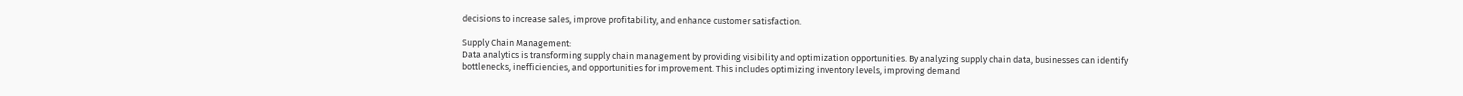decisions to increase sales, improve profitability, and enhance customer satisfaction.

Supply Chain Management:
Data analytics is transforming supply chain management by providing visibility and optimization opportunities. By analyzing supply chain data, businesses can identify bottlenecks, inefficiencies, and opportunities for improvement. This includes optimizing inventory levels, improving demand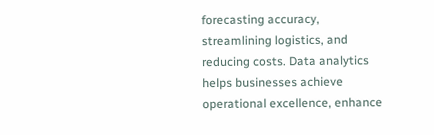forecasting accuracy, streamlining logistics, and reducing costs. Data analytics helps businesses achieve operational excellence, enhance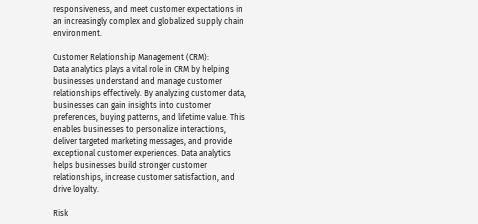responsiveness, and meet customer expectations in an increasingly complex and globalized supply chain environment.

Customer Relationship Management (CRM):
Data analytics plays a vital role in CRM by helping businesses understand and manage customer relationships effectively. By analyzing customer data, businesses can gain insights into customer preferences, buying patterns, and lifetime value. This enables businesses to personalize interactions, deliver targeted marketing messages, and provide exceptional customer experiences. Data analytics helps businesses build stronger customer relationships, increase customer satisfaction, and drive loyalty.

Risk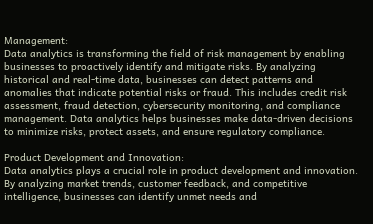Management:
Data analytics is transforming the field of risk management by enabling businesses to proactively identify and mitigate risks. By analyzing historical and real-time data, businesses can detect patterns and anomalies that indicate potential risks or fraud. This includes credit risk assessment, fraud detection, cybersecurity monitoring, and compliance management. Data analytics helps businesses make data-driven decisions to minimize risks, protect assets, and ensure regulatory compliance.

Product Development and Innovation:
Data analytics plays a crucial role in product development and innovation. By analyzing market trends, customer feedback, and competitive intelligence, businesses can identify unmet needs and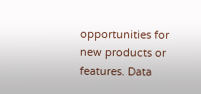opportunities for new products or features. Data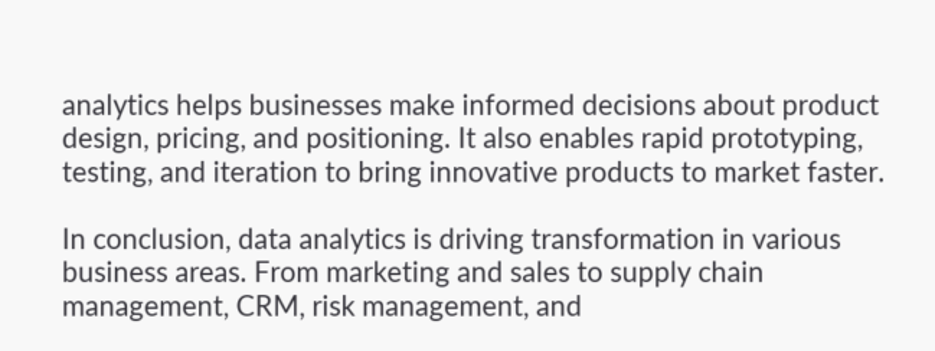analytics helps businesses make informed decisions about product design, pricing, and positioning. It also enables rapid prototyping, testing, and iteration to bring innovative products to market faster.

In conclusion, data analytics is driving transformation in various business areas. From marketing and sales to supply chain management, CRM, risk management, and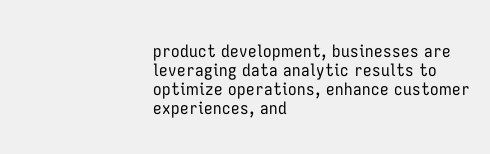product development, businesses are leveraging data analytic results to optimize operations, enhance customer experiences, and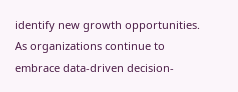identify new growth opportunities. As organizations continue to embrace data-driven decision-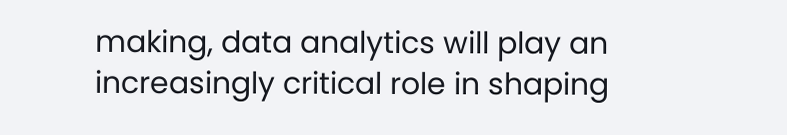making, data analytics will play an increasingly critical role in shaping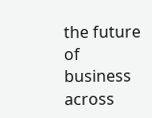the future of business across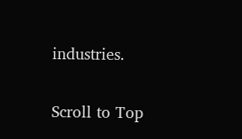industries.

Scroll to Top